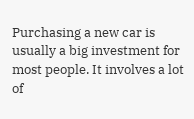Purchasing a new car is usually a big investment for most people. It involves a lot of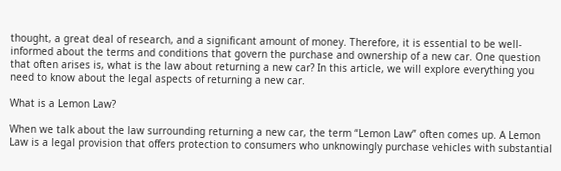thought, a great deal of research, and a significant amount of money. Therefore, it is essential to be well-informed about the terms and conditions that govern the purchase and ownership of a new car. One question that often arises is, what is the law about returning a new car? In this article, we will explore everything you need to know about the legal aspects of returning a new car.

What is a Lemon Law?

When we talk about the law surrounding returning a new car, the term “Lemon Law” often comes up. A Lemon Law is a legal provision that offers protection to consumers who unknowingly purchase vehicles with substantial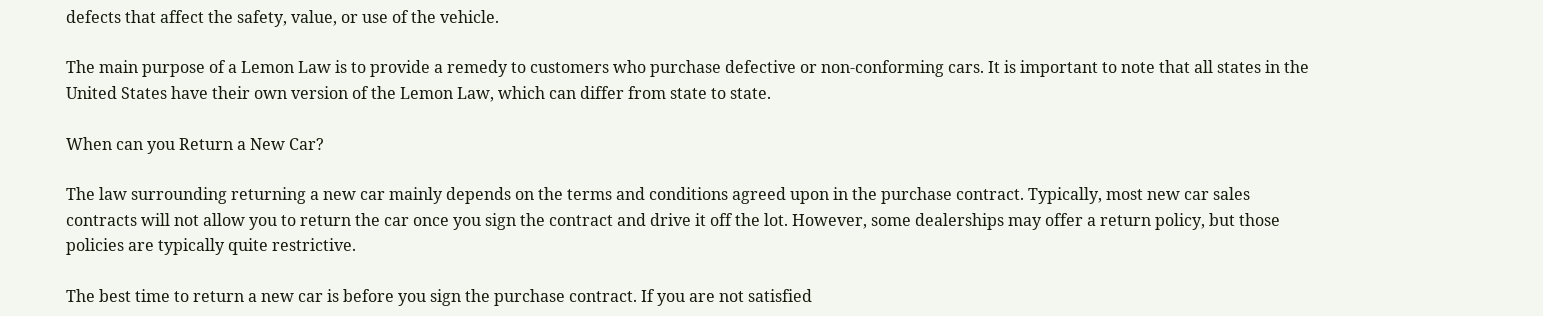defects that affect the safety, value, or use of the vehicle.

The main purpose of a Lemon Law is to provide a remedy to customers who purchase defective or non-conforming cars. It is important to note that all states in the United States have their own version of the Lemon Law, which can differ from state to state.

When can you Return a New Car?

The law surrounding returning a new car mainly depends on the terms and conditions agreed upon in the purchase contract. Typically, most new car sales contracts will not allow you to return the car once you sign the contract and drive it off the lot. However, some dealerships may offer a return policy, but those policies are typically quite restrictive.

The best time to return a new car is before you sign the purchase contract. If you are not satisfied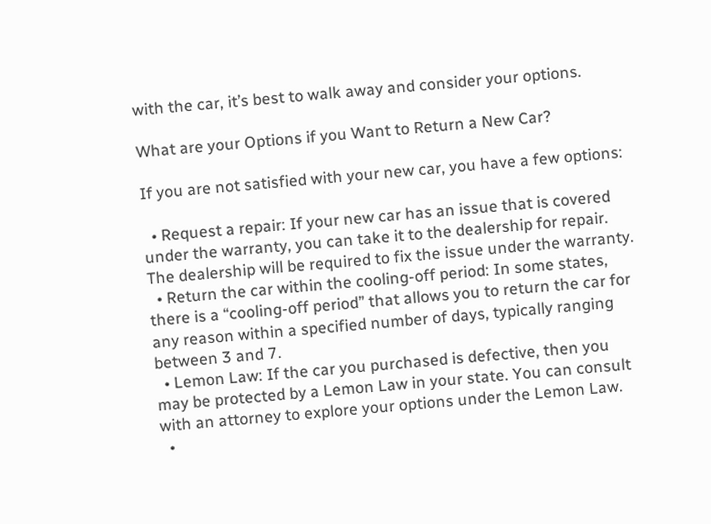with the car, it’s best to walk away and consider your options.

What are your Options if you Want to Return a New Car?

If you are not satisfied with your new car, you have a few options:

  • Request a repair: If your new car has an issue that is covered under the warranty, you can take it to the dealership for repair. The dealership will be required to fix the issue under the warranty.
  • Return the car within the cooling-off period: In some states, there is a “cooling-off period” that allows you to return the car for any reason within a specified number of days, typically ranging between 3 and 7.
  • Lemon Law: If the car you purchased is defective, then you may be protected by a Lemon Law in your state. You can consult with an attorney to explore your options under the Lemon Law.
  •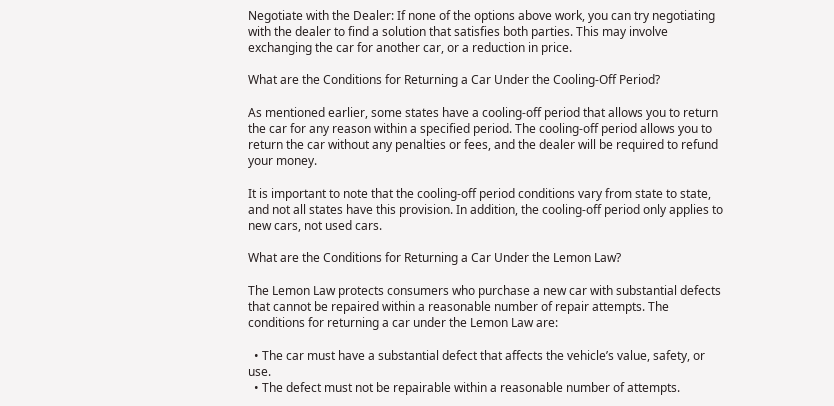Negotiate with the Dealer: If none of the options above work, you can try negotiating with the dealer to find a solution that satisfies both parties. This may involve exchanging the car for another car, or a reduction in price.

What are the Conditions for Returning a Car Under the Cooling-Off Period?

As mentioned earlier, some states have a cooling-off period that allows you to return the car for any reason within a specified period. The cooling-off period allows you to return the car without any penalties or fees, and the dealer will be required to refund your money.

It is important to note that the cooling-off period conditions vary from state to state, and not all states have this provision. In addition, the cooling-off period only applies to new cars, not used cars.

What are the Conditions for Returning a Car Under the Lemon Law?

The Lemon Law protects consumers who purchase a new car with substantial defects that cannot be repaired within a reasonable number of repair attempts. The conditions for returning a car under the Lemon Law are:

  • The car must have a substantial defect that affects the vehicle’s value, safety, or use.
  • The defect must not be repairable within a reasonable number of attempts.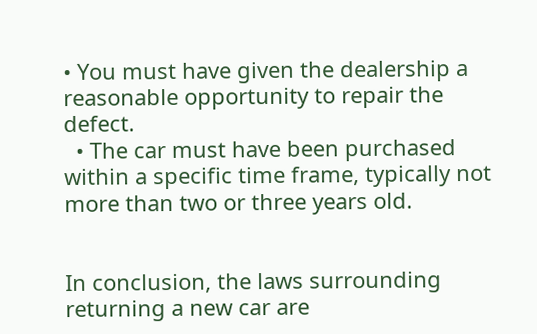• You must have given the dealership a reasonable opportunity to repair the defect.
  • The car must have been purchased within a specific time frame, typically not more than two or three years old.


In conclusion, the laws surrounding returning a new car are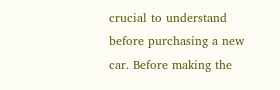crucial to understand before purchasing a new car. Before making the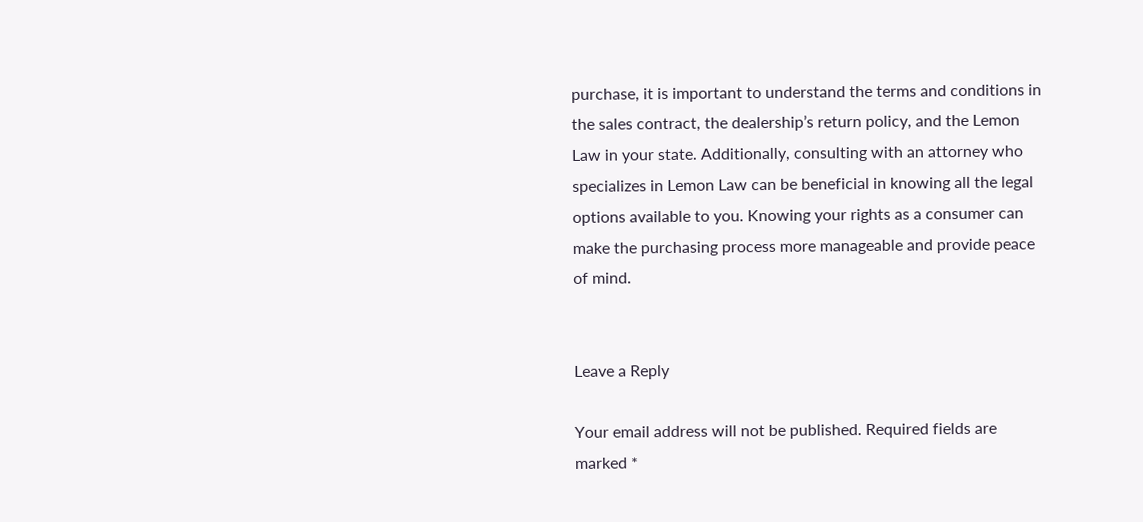purchase, it is important to understand the terms and conditions in the sales contract, the dealership’s return policy, and the Lemon Law in your state. Additionally, consulting with an attorney who specializes in Lemon Law can be beneficial in knowing all the legal options available to you. Knowing your rights as a consumer can make the purchasing process more manageable and provide peace of mind.


Leave a Reply

Your email address will not be published. Required fields are marked *